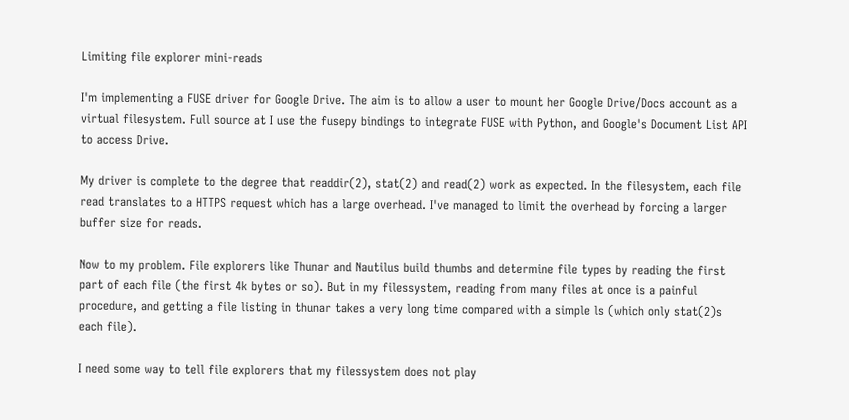Limiting file explorer mini-reads

I'm implementing a FUSE driver for Google Drive. The aim is to allow a user to mount her Google Drive/Docs account as a virtual filesystem. Full source at I use the fusepy bindings to integrate FUSE with Python, and Google's Document List API to access Drive.

My driver is complete to the degree that readdir(2), stat(2) and read(2) work as expected. In the filesystem, each file read translates to a HTTPS request which has a large overhead. I've managed to limit the overhead by forcing a larger buffer size for reads.

Now to my problem. File explorers like Thunar and Nautilus build thumbs and determine file types by reading the first part of each file (the first 4k bytes or so). But in my filessystem, reading from many files at once is a painful procedure, and getting a file listing in thunar takes a very long time compared with a simple ls (which only stat(2)s each file).

I need some way to tell file explorers that my filessystem does not play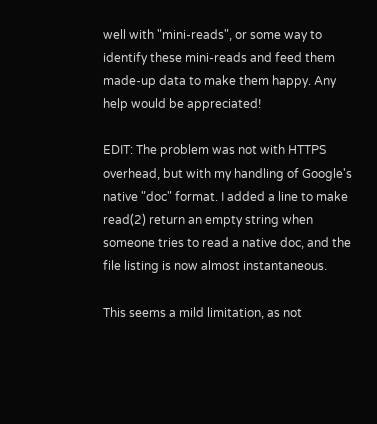well with "mini-reads", or some way to identify these mini-reads and feed them made-up data to make them happy. Any help would be appreciated!

EDIT: The problem was not with HTTPS overhead, but with my handling of Google's native "doc" format. I added a line to make read(2) return an empty string when someone tries to read a native doc, and the file listing is now almost instantaneous.

This seems a mild limitation, as not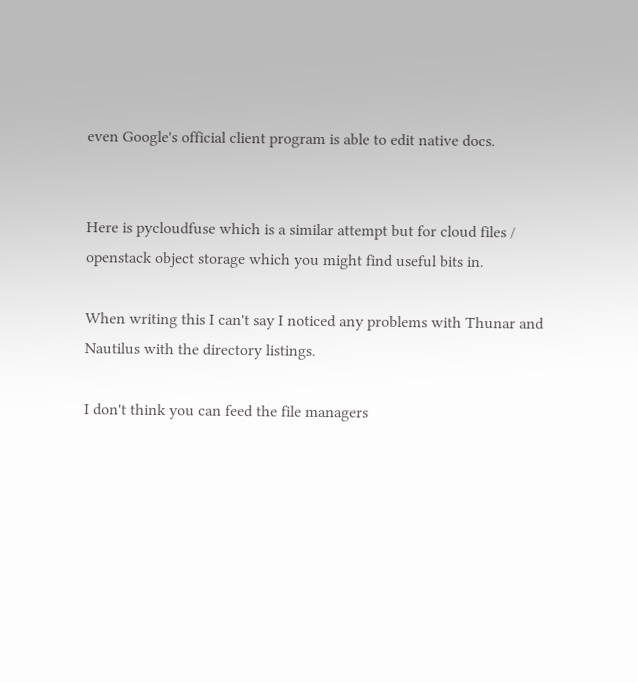even Google's official client program is able to edit native docs.


Here is pycloudfuse which is a similar attempt but for cloud files / openstack object storage which you might find useful bits in.

When writing this I can't say I noticed any problems with Thunar and Nautilus with the directory listings.

I don't think you can feed the file managers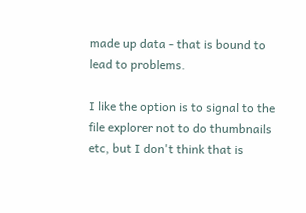made up data - that is bound to lead to problems.

I like the option is to signal to the file explorer not to do thumbnails etc, but I don't think that is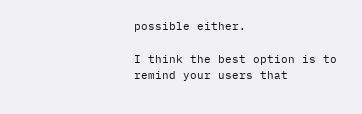possible either.

I think the best option is to remind your users that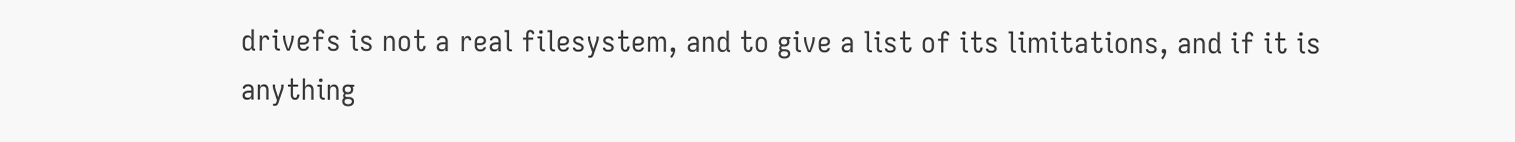drivefs is not a real filesystem, and to give a list of its limitations, and if it is anything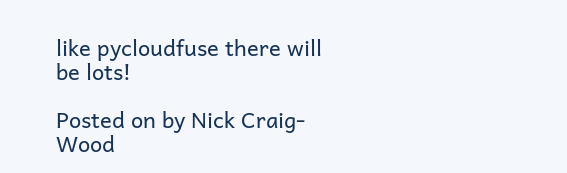like pycloudfuse there will be lots!

Posted on by Nick Craig-Wood